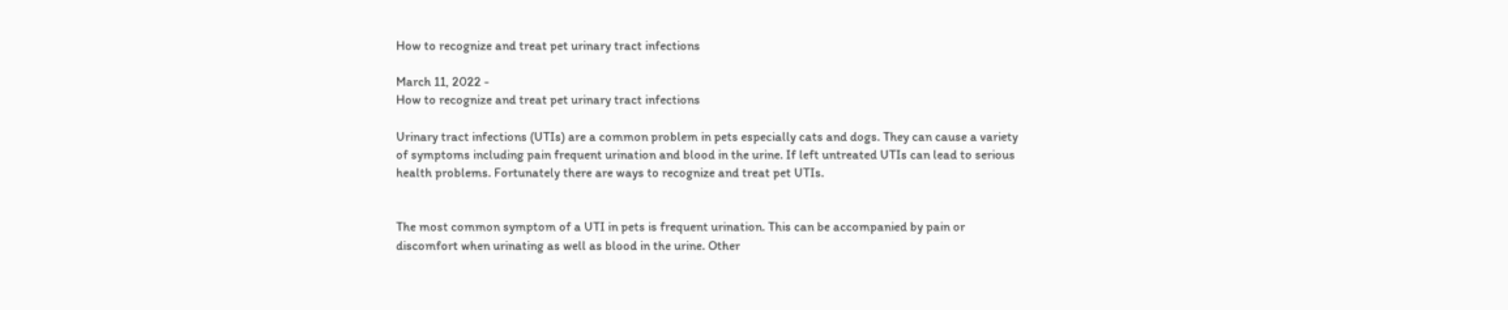How to recognize and treat pet urinary tract infections

March 11, 2022 -
How to recognize and treat pet urinary tract infections

Urinary tract infections (UTIs) are a common problem in pets especially cats and dogs. They can cause a variety of symptoms including pain frequent urination and blood in the urine. If left untreated UTIs can lead to serious health problems. Fortunately there are ways to recognize and treat pet UTIs.


The most common symptom of a UTI in pets is frequent urination. This can be accompanied by pain or discomfort when urinating as well as blood in the urine. Other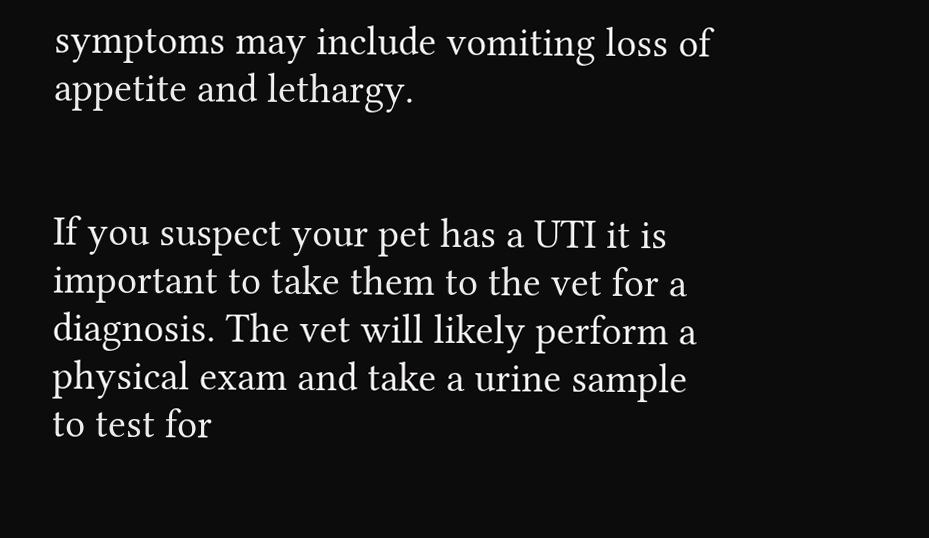symptoms may include vomiting loss of appetite and lethargy.


If you suspect your pet has a UTI it is important to take them to the vet for a diagnosis. The vet will likely perform a physical exam and take a urine sample to test for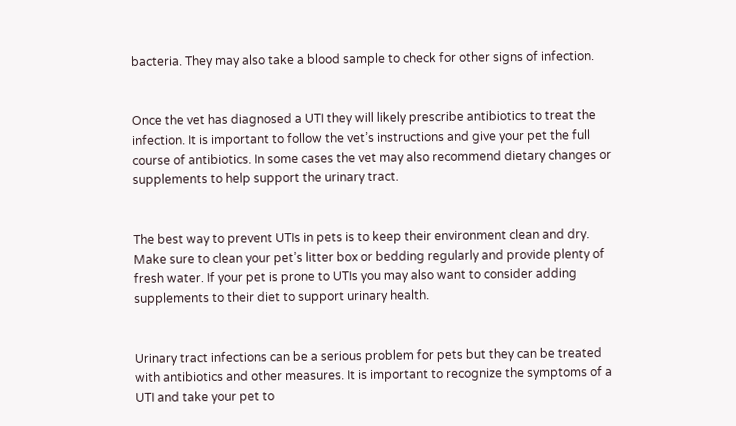bacteria. They may also take a blood sample to check for other signs of infection.


Once the vet has diagnosed a UTI they will likely prescribe antibiotics to treat the infection. It is important to follow the vet’s instructions and give your pet the full course of antibiotics. In some cases the vet may also recommend dietary changes or supplements to help support the urinary tract.


The best way to prevent UTIs in pets is to keep their environment clean and dry. Make sure to clean your pet’s litter box or bedding regularly and provide plenty of fresh water. If your pet is prone to UTIs you may also want to consider adding supplements to their diet to support urinary health.


Urinary tract infections can be a serious problem for pets but they can be treated with antibiotics and other measures. It is important to recognize the symptoms of a UTI and take your pet to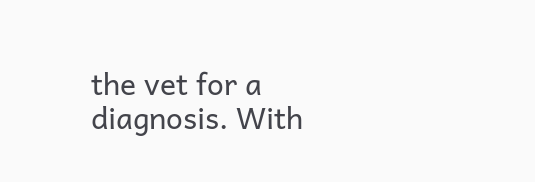the vet for a diagnosis. With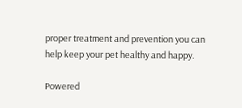proper treatment and prevention you can help keep your pet healthy and happy.

Powered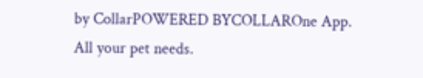by CollarPOWERED BYCOLLAROne App. All your pet needs.